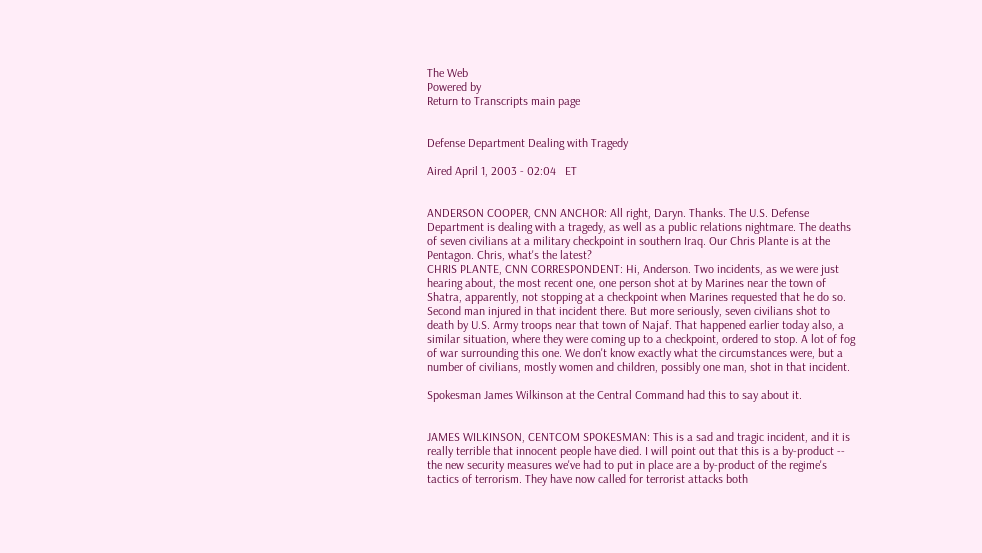The Web
Powered by
Return to Transcripts main page


Defense Department Dealing with Tragedy

Aired April 1, 2003 - 02:04   ET


ANDERSON COOPER, CNN ANCHOR: All right, Daryn. Thanks. The U.S. Defense Department is dealing with a tragedy, as well as a public relations nightmare. The deaths of seven civilians at a military checkpoint in southern Iraq. Our Chris Plante is at the Pentagon. Chris, what's the latest?
CHRIS PLANTE, CNN CORRESPONDENT: Hi, Anderson. Two incidents, as we were just hearing about, the most recent one, one person shot at by Marines near the town of Shatra, apparently, not stopping at a checkpoint when Marines requested that he do so. Second man injured in that incident there. But more seriously, seven civilians shot to death by U.S. Army troops near that town of Najaf. That happened earlier today also, a similar situation, where they were coming up to a checkpoint, ordered to stop. A lot of fog of war surrounding this one. We don't know exactly what the circumstances were, but a number of civilians, mostly women and children, possibly one man, shot in that incident.

Spokesman James Wilkinson at the Central Command had this to say about it.


JAMES WILKINSON, CENTCOM SPOKESMAN: This is a sad and tragic incident, and it is really terrible that innocent people have died. I will point out that this is a by-product -- the new security measures we've had to put in place are a by-product of the regime's tactics of terrorism. They have now called for terrorist attacks both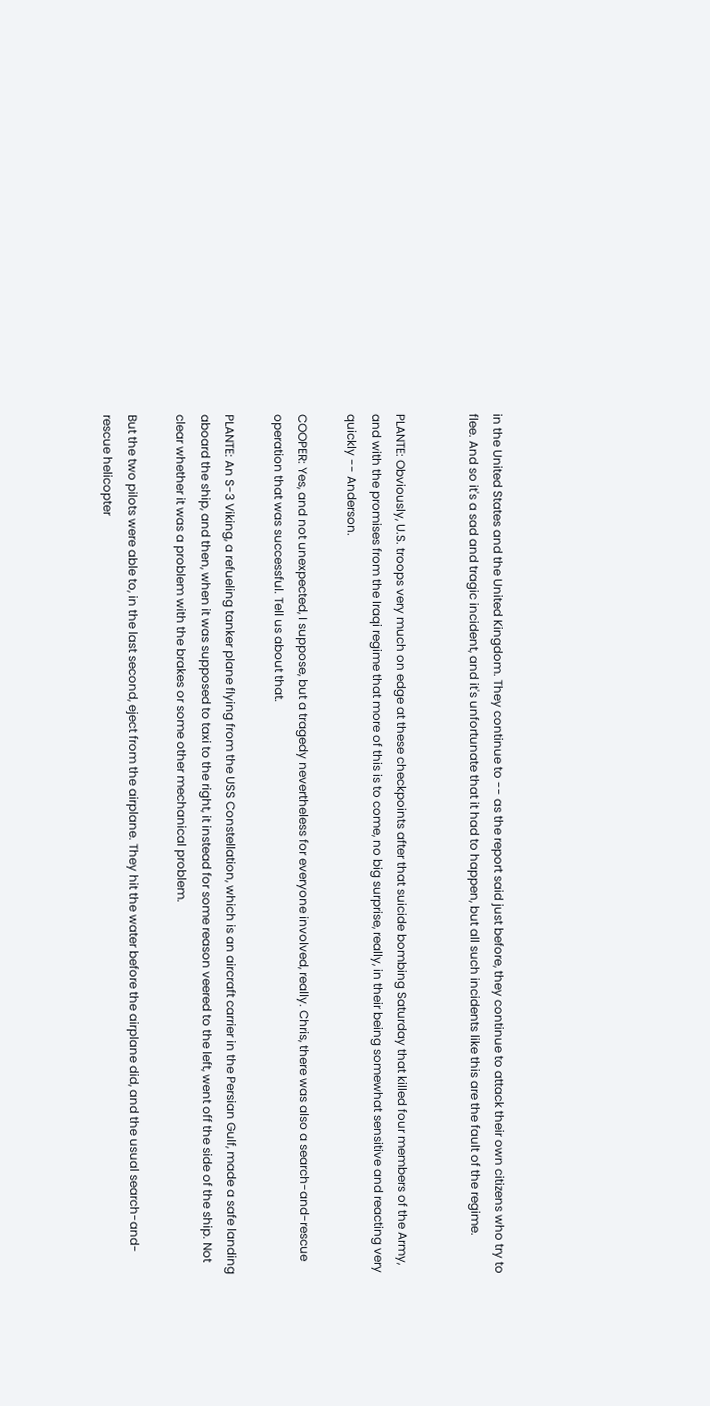in the United States and the United Kingdom. They continue to -- as the report said just before, they continue to attack their own citizens who try to flee. And so it's a sad and tragic incident, and it's unfortunate that it had to happen, but all such incidents like this are the fault of the regime.


PLANTE: Obviously, U.S. troops very much on edge at these checkpoints after that suicide bombing Saturday that killed four members of the Army, and with the promises from the Iraqi regime that more of this is to come, no big surprise, really, in their being somewhat sensitive and reacting very quickly -- Anderson.

COOPER: Yes, and not unexpected, I suppose, but a tragedy nevertheless for everyone involved, really. Chris, there was also a search-and-rescue operation that was successful. Tell us about that.

PLANTE: An S-3 Viking, a refueling tanker plane flying from the USS Constellation, which is an aircraft carrier in the Persian Gulf, made a safe landing aboard the ship, and then, when it was supposed to taxi to the right, it instead for some reason veered to the left, went off the side of the ship. Not clear whether it was a problem with the brakes or some other mechanical problem.

But the two pilots were able to, in the last second, eject from the airplane. They hit the water before the airplane did, and the usual search-and-rescue helicopter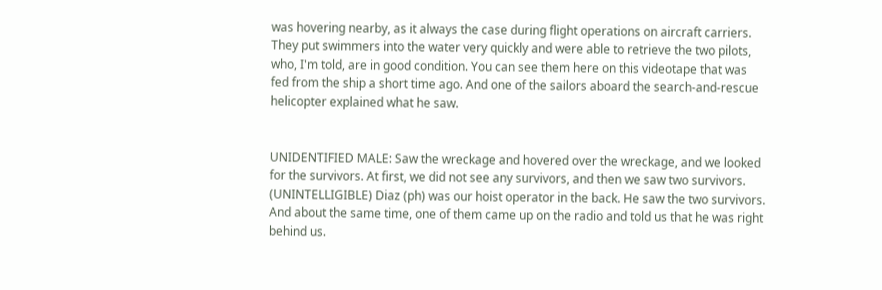was hovering nearby, as it always the case during flight operations on aircraft carriers. They put swimmers into the water very quickly and were able to retrieve the two pilots, who, I'm told, are in good condition. You can see them here on this videotape that was fed from the ship a short time ago. And one of the sailors aboard the search-and-rescue helicopter explained what he saw.


UNIDENTIFIED MALE: Saw the wreckage and hovered over the wreckage, and we looked for the survivors. At first, we did not see any survivors, and then we saw two survivors. (UNINTELLIGIBLE) Diaz (ph) was our hoist operator in the back. He saw the two survivors. And about the same time, one of them came up on the radio and told us that he was right behind us.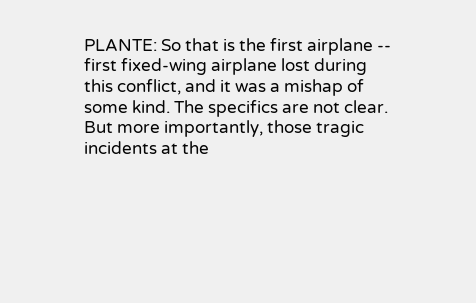PLANTE: So that is the first airplane -- first fixed-wing airplane lost during this conflict, and it was a mishap of some kind. The specifics are not clear. But more importantly, those tragic incidents at the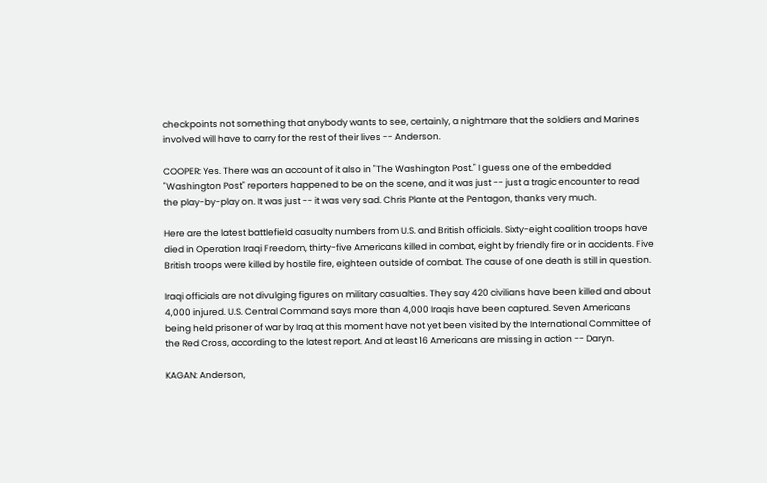checkpoints not something that anybody wants to see, certainly, a nightmare that the soldiers and Marines involved will have to carry for the rest of their lives -- Anderson.

COOPER: Yes. There was an account of it also in "The Washington Post." I guess one of the embedded "Washington Post" reporters happened to be on the scene, and it was just -- just a tragic encounter to read the play-by-play on. It was just -- it was very sad. Chris Plante at the Pentagon, thanks very much.

Here are the latest battlefield casualty numbers from U.S. and British officials. Sixty-eight coalition troops have died in Operation Iraqi Freedom, thirty-five Americans killed in combat, eight by friendly fire or in accidents. Five British troops were killed by hostile fire, eighteen outside of combat. The cause of one death is still in question.

Iraqi officials are not divulging figures on military casualties. They say 420 civilians have been killed and about 4,000 injured. U.S. Central Command says more than 4,000 Iraqis have been captured. Seven Americans being held prisoner of war by Iraq at this moment have not yet been visited by the International Committee of the Red Cross, according to the latest report. And at least 16 Americans are missing in action -- Daryn.

KAGAN: Anderson,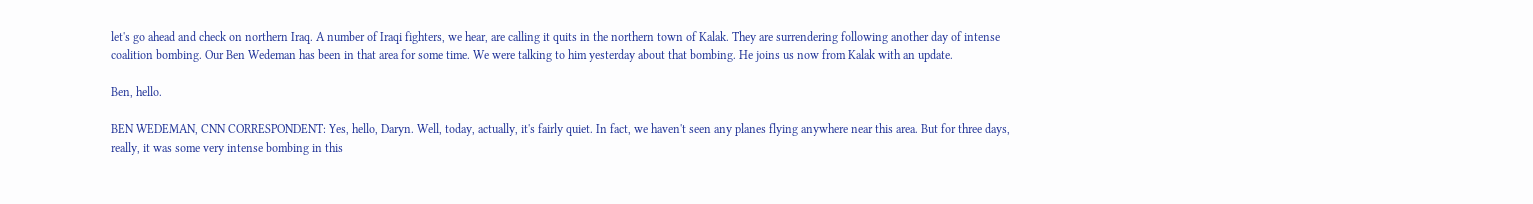let's go ahead and check on northern Iraq. A number of Iraqi fighters, we hear, are calling it quits in the northern town of Kalak. They are surrendering following another day of intense coalition bombing. Our Ben Wedeman has been in that area for some time. We were talking to him yesterday about that bombing. He joins us now from Kalak with an update.

Ben, hello.

BEN WEDEMAN, CNN CORRESPONDENT: Yes, hello, Daryn. Well, today, actually, it's fairly quiet. In fact, we haven't seen any planes flying anywhere near this area. But for three days, really, it was some very intense bombing in this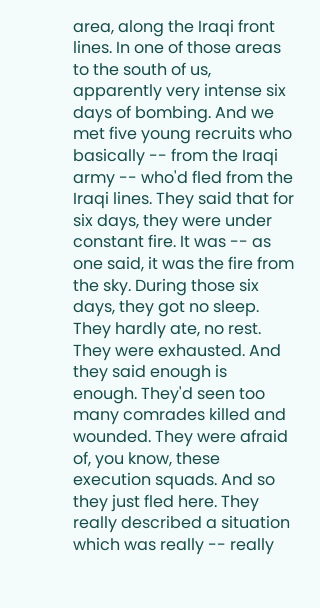area, along the Iraqi front lines. In one of those areas to the south of us, apparently very intense six days of bombing. And we met five young recruits who basically -- from the Iraqi army -- who'd fled from the Iraqi lines. They said that for six days, they were under constant fire. It was -- as one said, it was the fire from the sky. During those six days, they got no sleep. They hardly ate, no rest. They were exhausted. And they said enough is enough. They'd seen too many comrades killed and wounded. They were afraid of, you know, these execution squads. And so they just fled here. They really described a situation which was really -- really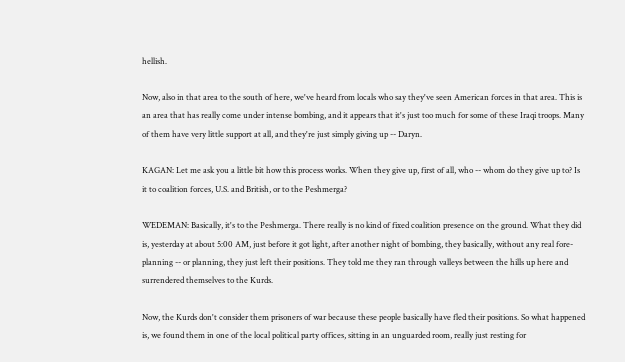hellish.

Now, also in that area to the south of here, we've heard from locals who say they've seen American forces in that area. This is an area that has really come under intense bombing, and it appears that it's just too much for some of these Iraqi troops. Many of them have very little support at all, and they're just simply giving up -- Daryn.

KAGAN: Let me ask you a little bit how this process works. When they give up, first of all, who -- whom do they give up to? Is it to coalition forces, U.S. and British, or to the Peshmerga?

WEDEMAN: Basically, it's to the Peshmerga. There really is no kind of fixed coalition presence on the ground. What they did is, yesterday at about 5:00 AM, just before it got light, after another night of bombing, they basically, without any real fore-planning -- or planning, they just left their positions. They told me they ran through valleys between the hills up here and surrendered themselves to the Kurds.

Now, the Kurds don't consider them prisoners of war because these people basically have fled their positions. So what happened is, we found them in one of the local political party offices, sitting in an unguarded room, really just resting for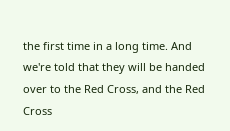the first time in a long time. And we're told that they will be handed over to the Red Cross, and the Red Cross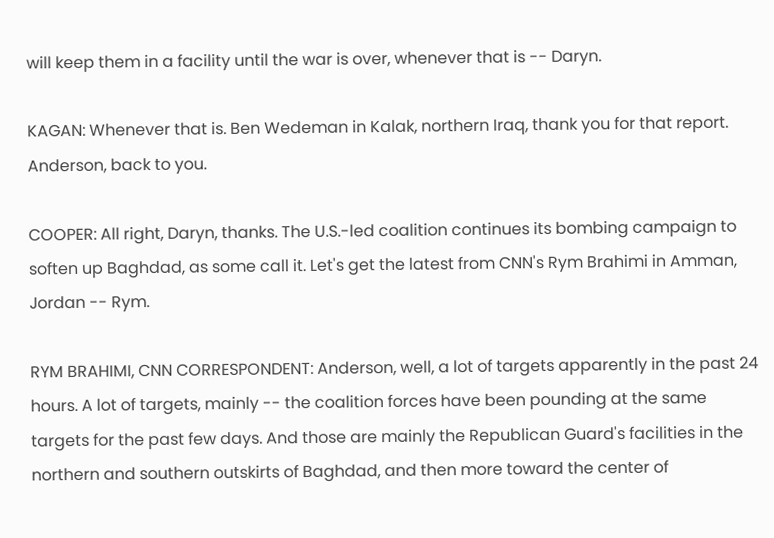will keep them in a facility until the war is over, whenever that is -- Daryn.

KAGAN: Whenever that is. Ben Wedeman in Kalak, northern Iraq, thank you for that report. Anderson, back to you.

COOPER: All right, Daryn, thanks. The U.S.-led coalition continues its bombing campaign to soften up Baghdad, as some call it. Let's get the latest from CNN's Rym Brahimi in Amman, Jordan -- Rym.

RYM BRAHIMI, CNN CORRESPONDENT: Anderson, well, a lot of targets apparently in the past 24 hours. A lot of targets, mainly -- the coalition forces have been pounding at the same targets for the past few days. And those are mainly the Republican Guard's facilities in the northern and southern outskirts of Baghdad, and then more toward the center of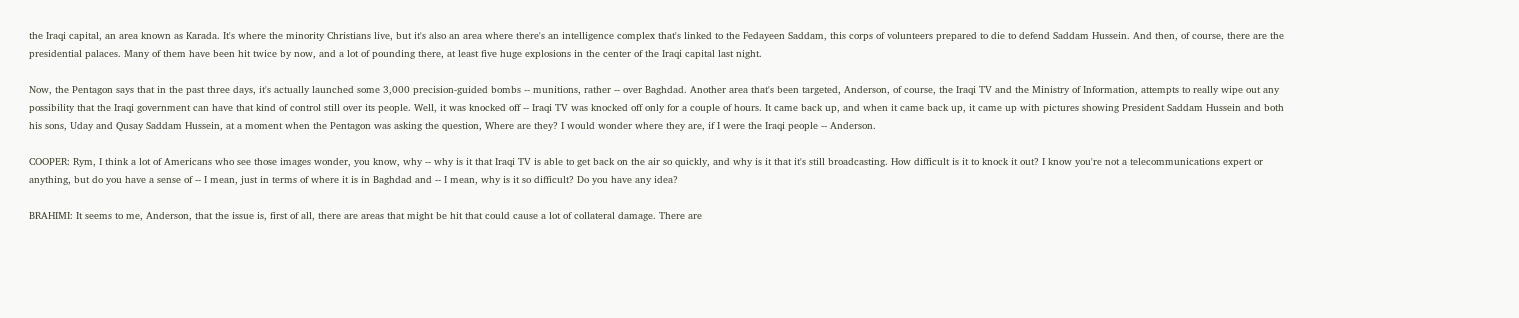the Iraqi capital, an area known as Karada. It's where the minority Christians live, but it's also an area where there's an intelligence complex that's linked to the Fedayeen Saddam, this corps of volunteers prepared to die to defend Saddam Hussein. And then, of course, there are the presidential palaces. Many of them have been hit twice by now, and a lot of pounding there, at least five huge explosions in the center of the Iraqi capital last night.

Now, the Pentagon says that in the past three days, it's actually launched some 3,000 precision-guided bombs -- munitions, rather -- over Baghdad. Another area that's been targeted, Anderson, of course, the Iraqi TV and the Ministry of Information, attempts to really wipe out any possibility that the Iraqi government can have that kind of control still over its people. Well, it was knocked off -- Iraqi TV was knocked off only for a couple of hours. It came back up, and when it came back up, it came up with pictures showing President Saddam Hussein and both his sons, Uday and Qusay Saddam Hussein, at a moment when the Pentagon was asking the question, Where are they? I would wonder where they are, if I were the Iraqi people -- Anderson.

COOPER: Rym, I think a lot of Americans who see those images wonder, you know, why -- why is it that Iraqi TV is able to get back on the air so quickly, and why is it that it's still broadcasting. How difficult is it to knock it out? I know you're not a telecommunications expert or anything, but do you have a sense of -- I mean, just in terms of where it is in Baghdad and -- I mean, why is it so difficult? Do you have any idea?

BRAHIMI: It seems to me, Anderson, that the issue is, first of all, there are areas that might be hit that could cause a lot of collateral damage. There are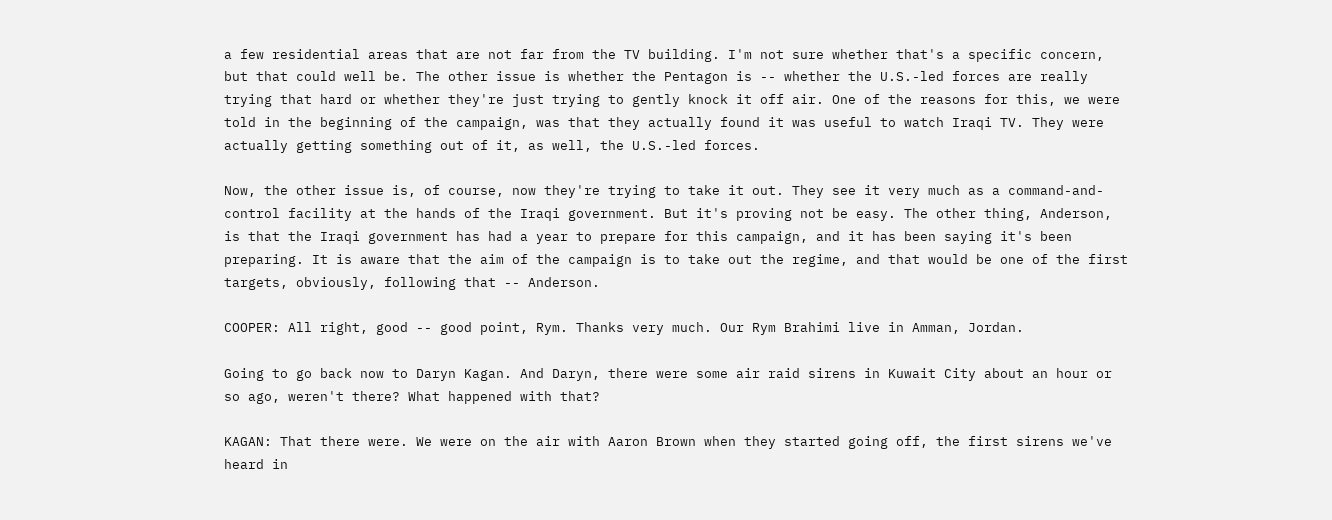a few residential areas that are not far from the TV building. I'm not sure whether that's a specific concern, but that could well be. The other issue is whether the Pentagon is -- whether the U.S.-led forces are really trying that hard or whether they're just trying to gently knock it off air. One of the reasons for this, we were told in the beginning of the campaign, was that they actually found it was useful to watch Iraqi TV. They were actually getting something out of it, as well, the U.S.-led forces.

Now, the other issue is, of course, now they're trying to take it out. They see it very much as a command-and-control facility at the hands of the Iraqi government. But it's proving not be easy. The other thing, Anderson, is that the Iraqi government has had a year to prepare for this campaign, and it has been saying it's been preparing. It is aware that the aim of the campaign is to take out the regime, and that would be one of the first targets, obviously, following that -- Anderson.

COOPER: All right, good -- good point, Rym. Thanks very much. Our Rym Brahimi live in Amman, Jordan.

Going to go back now to Daryn Kagan. And Daryn, there were some air raid sirens in Kuwait City about an hour or so ago, weren't there? What happened with that?

KAGAN: That there were. We were on the air with Aaron Brown when they started going off, the first sirens we've heard in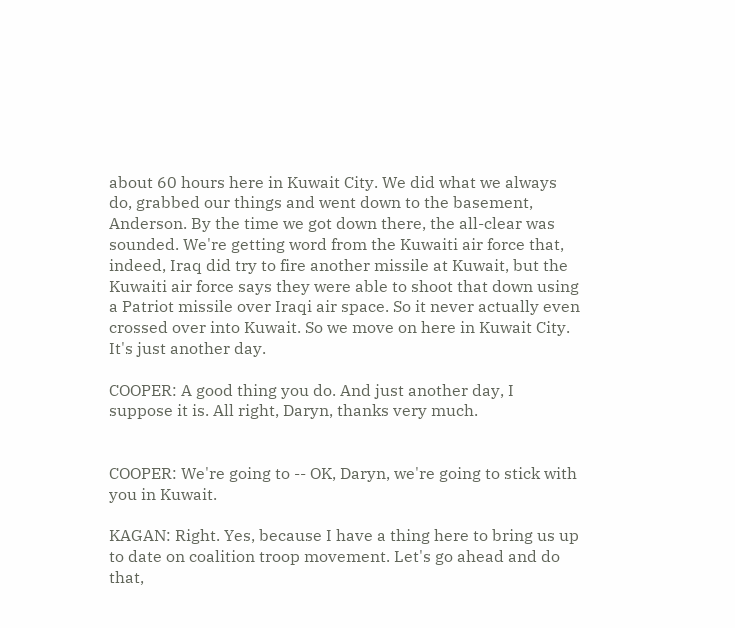about 60 hours here in Kuwait City. We did what we always do, grabbed our things and went down to the basement, Anderson. By the time we got down there, the all-clear was sounded. We're getting word from the Kuwaiti air force that, indeed, Iraq did try to fire another missile at Kuwait, but the Kuwaiti air force says they were able to shoot that down using a Patriot missile over Iraqi air space. So it never actually even crossed over into Kuwait. So we move on here in Kuwait City. It's just another day.

COOPER: A good thing you do. And just another day, I suppose it is. All right, Daryn, thanks very much.


COOPER: We're going to -- OK, Daryn, we're going to stick with you in Kuwait.

KAGAN: Right. Yes, because I have a thing here to bring us up to date on coalition troop movement. Let's go ahead and do that,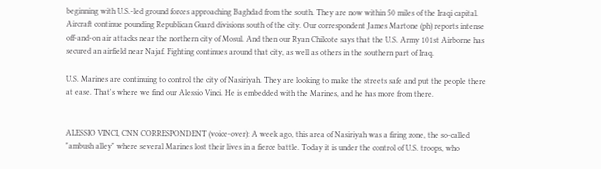beginning with U.S.-led ground forces approaching Baghdad from the south. They are now within 50 miles of the Iraqi capital. Aircraft continue pounding Republican Guard divisions south of the city. Our correspondent James Martone (ph) reports intense off-and-on air attacks near the northern city of Mosul. And then our Ryan Chilcote says that the U.S. Army 101st Airborne has secured an airfield near Najaf. Fighting continues around that city, as well as others in the southern part of Iraq.

U.S. Marines are continuing to control the city of Nasiriyah. They are looking to make the streets safe and put the people there at ease. That's where we find our Alessio Vinci. He is embedded with the Marines, and he has more from there.


ALESSIO VINCI, CNN CORRESPONDENT (voice-over): A week ago, this area of Nasiriyah was a firing zone, the so-called "ambush alley" where several Marines lost their lives in a fierce battle. Today it is under the control of U.S. troops, who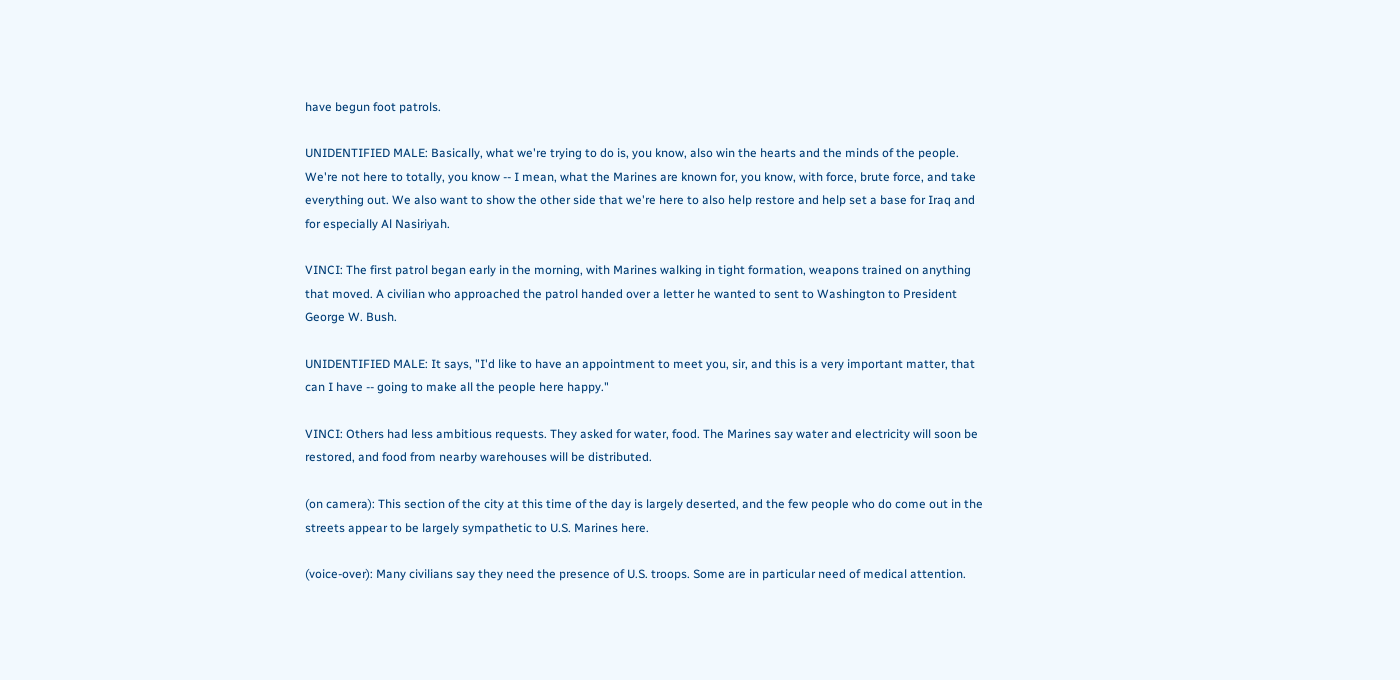have begun foot patrols.

UNIDENTIFIED MALE: Basically, what we're trying to do is, you know, also win the hearts and the minds of the people. We're not here to totally, you know -- I mean, what the Marines are known for, you know, with force, brute force, and take everything out. We also want to show the other side that we're here to also help restore and help set a base for Iraq and for especially Al Nasiriyah.

VINCI: The first patrol began early in the morning, with Marines walking in tight formation, weapons trained on anything that moved. A civilian who approached the patrol handed over a letter he wanted to sent to Washington to President George W. Bush.

UNIDENTIFIED MALE: It says, "I'd like to have an appointment to meet you, sir, and this is a very important matter, that can I have -- going to make all the people here happy."

VINCI: Others had less ambitious requests. They asked for water, food. The Marines say water and electricity will soon be restored, and food from nearby warehouses will be distributed.

(on camera): This section of the city at this time of the day is largely deserted, and the few people who do come out in the streets appear to be largely sympathetic to U.S. Marines here.

(voice-over): Many civilians say they need the presence of U.S. troops. Some are in particular need of medical attention.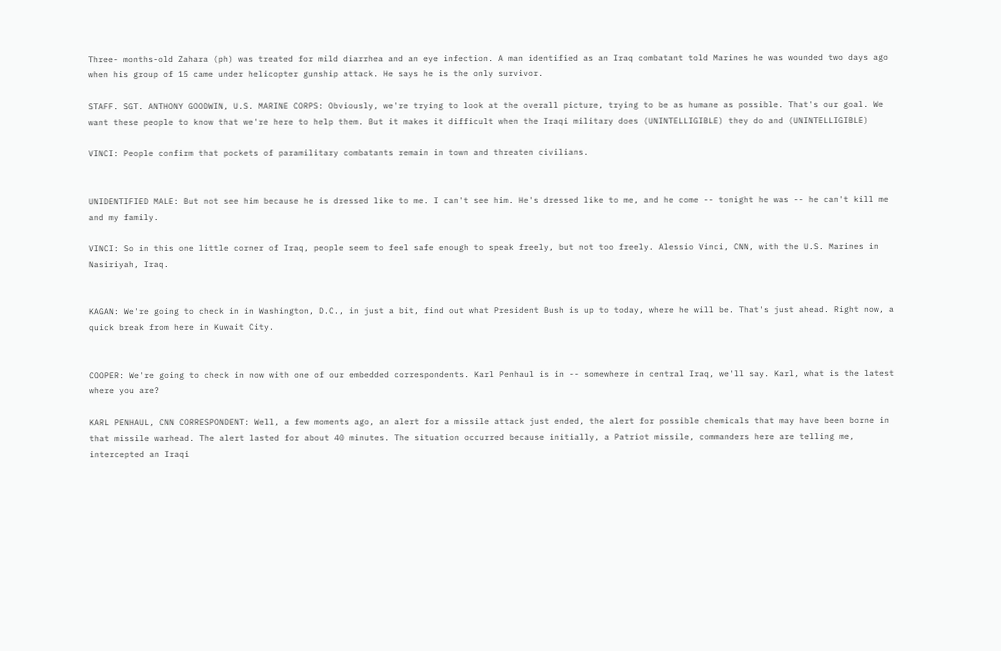Three- months-old Zahara (ph) was treated for mild diarrhea and an eye infection. A man identified as an Iraq combatant told Marines he was wounded two days ago when his group of 15 came under helicopter gunship attack. He says he is the only survivor.

STAFF. SGT. ANTHONY GOODWIN, U.S. MARINE CORPS: Obviously, we're trying to look at the overall picture, trying to be as humane as possible. That's our goal. We want these people to know that we're here to help them. But it makes it difficult when the Iraqi military does (UNINTELLIGIBLE) they do and (UNINTELLIGIBLE)

VINCI: People confirm that pockets of paramilitary combatants remain in town and threaten civilians.


UNIDENTIFIED MALE: But not see him because he is dressed like to me. I can't see him. He's dressed like to me, and he come -- tonight he was -- he can't kill me and my family.

VINCI: So in this one little corner of Iraq, people seem to feel safe enough to speak freely, but not too freely. Alessio Vinci, CNN, with the U.S. Marines in Nasiriyah, Iraq.


KAGAN: We're going to check in in Washington, D.C., in just a bit, find out what President Bush is up to today, where he will be. That's just ahead. Right now, a quick break from here in Kuwait City.


COOPER: We're going to check in now with one of our embedded correspondents. Karl Penhaul is in -- somewhere in central Iraq, we'll say. Karl, what is the latest where you are?

KARL PENHAUL, CNN CORRESPONDENT: Well, a few moments ago, an alert for a missile attack just ended, the alert for possible chemicals that may have been borne in that missile warhead. The alert lasted for about 40 minutes. The situation occurred because initially, a Patriot missile, commanders here are telling me, intercepted an Iraqi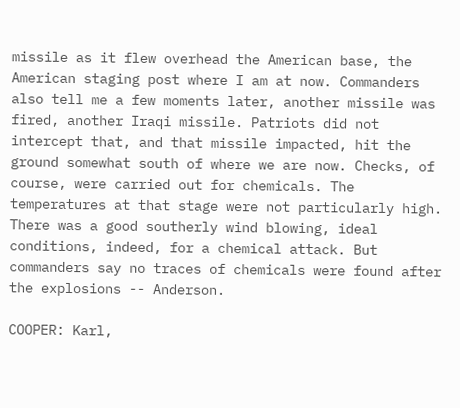missile as it flew overhead the American base, the American staging post where I am at now. Commanders also tell me a few moments later, another missile was fired, another Iraqi missile. Patriots did not intercept that, and that missile impacted, hit the ground somewhat south of where we are now. Checks, of course, were carried out for chemicals. The temperatures at that stage were not particularly high. There was a good southerly wind blowing, ideal conditions, indeed, for a chemical attack. But commanders say no traces of chemicals were found after the explosions -- Anderson.

COOPER: Karl,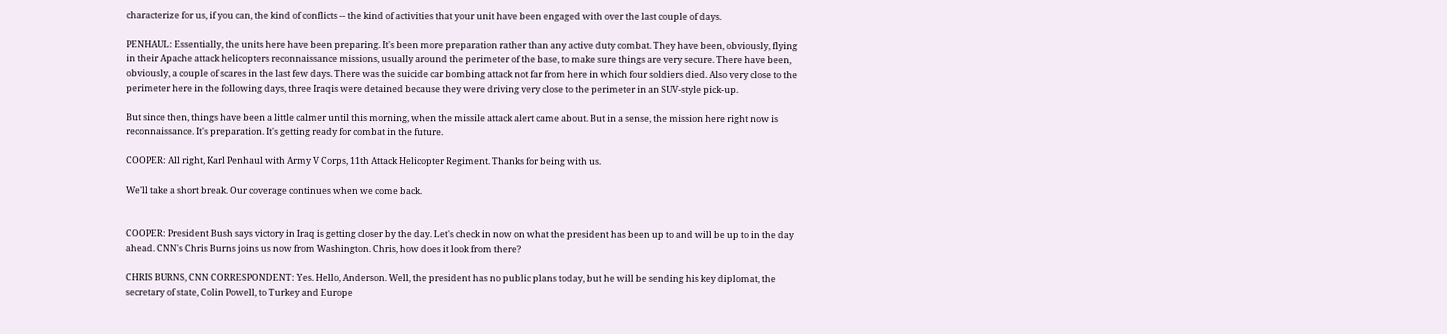characterize for us, if you can, the kind of conflicts -- the kind of activities that your unit have been engaged with over the last couple of days.

PENHAUL: Essentially, the units here have been preparing. It's been more preparation rather than any active duty combat. They have been, obviously, flying in their Apache attack helicopters reconnaissance missions, usually around the perimeter of the base, to make sure things are very secure. There have been, obviously, a couple of scares in the last few days. There was the suicide car bombing attack not far from here in which four soldiers died. Also very close to the perimeter here in the following days, three Iraqis were detained because they were driving very close to the perimeter in an SUV-style pick-up.

But since then, things have been a little calmer until this morning, when the missile attack alert came about. But in a sense, the mission here right now is reconnaissance. It's preparation. It's getting ready for combat in the future.

COOPER: All right, Karl Penhaul with Army V Corps, 11th Attack Helicopter Regiment. Thanks for being with us.

We'll take a short break. Our coverage continues when we come back.


COOPER: President Bush says victory in Iraq is getting closer by the day. Let's check in now on what the president has been up to and will be up to in the day ahead. CNN's Chris Burns joins us now from Washington. Chris, how does it look from there?

CHRIS BURNS, CNN CORRESPONDENT: Yes. Hello, Anderson. Well, the president has no public plans today, but he will be sending his key diplomat, the secretary of state, Colin Powell, to Turkey and Europe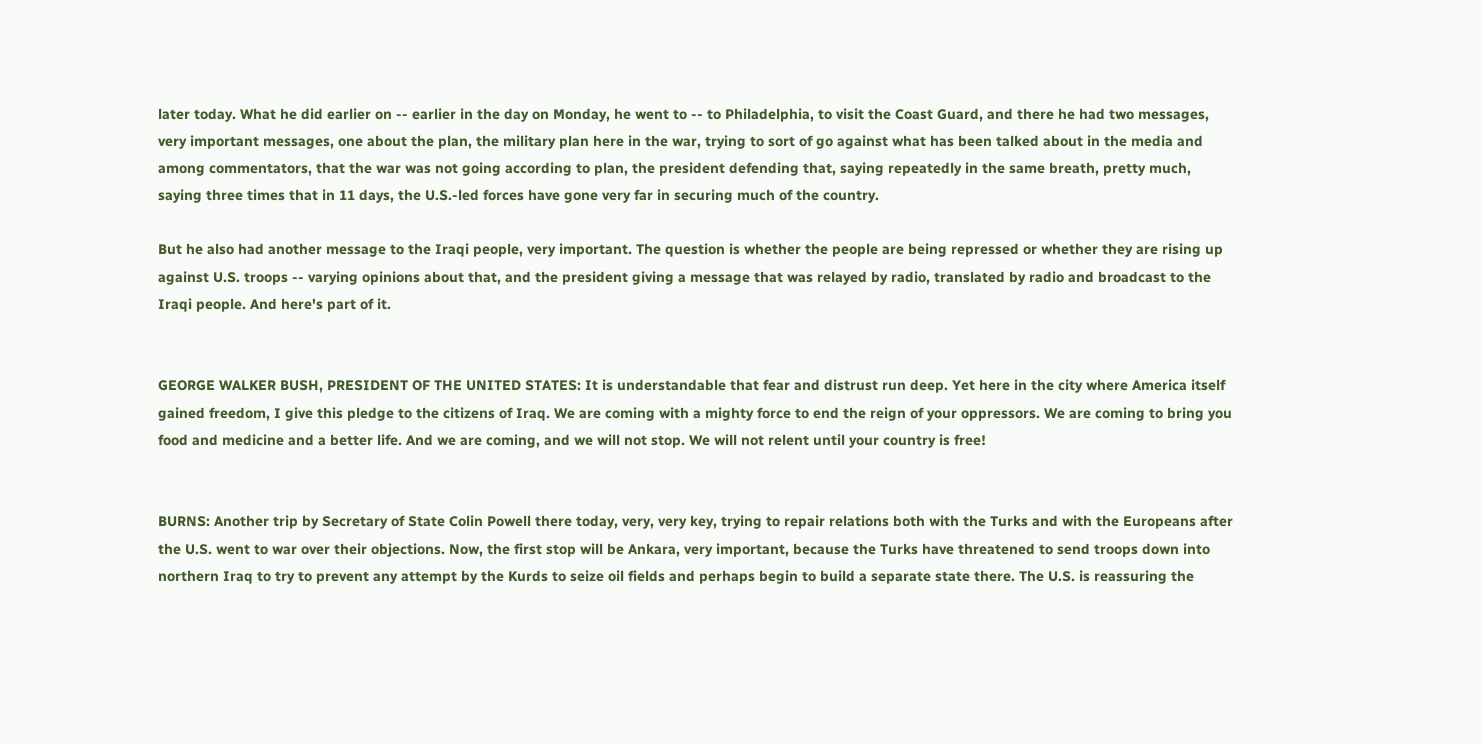later today. What he did earlier on -- earlier in the day on Monday, he went to -- to Philadelphia, to visit the Coast Guard, and there he had two messages, very important messages, one about the plan, the military plan here in the war, trying to sort of go against what has been talked about in the media and among commentators, that the war was not going according to plan, the president defending that, saying repeatedly in the same breath, pretty much, saying three times that in 11 days, the U.S.-led forces have gone very far in securing much of the country.

But he also had another message to the Iraqi people, very important. The question is whether the people are being repressed or whether they are rising up against U.S. troops -- varying opinions about that, and the president giving a message that was relayed by radio, translated by radio and broadcast to the Iraqi people. And here's part of it.


GEORGE WALKER BUSH, PRESIDENT OF THE UNITED STATES: It is understandable that fear and distrust run deep. Yet here in the city where America itself gained freedom, I give this pledge to the citizens of Iraq. We are coming with a mighty force to end the reign of your oppressors. We are coming to bring you food and medicine and a better life. And we are coming, and we will not stop. We will not relent until your country is free!


BURNS: Another trip by Secretary of State Colin Powell there today, very, very key, trying to repair relations both with the Turks and with the Europeans after the U.S. went to war over their objections. Now, the first stop will be Ankara, very important, because the Turks have threatened to send troops down into northern Iraq to try to prevent any attempt by the Kurds to seize oil fields and perhaps begin to build a separate state there. The U.S. is reassuring the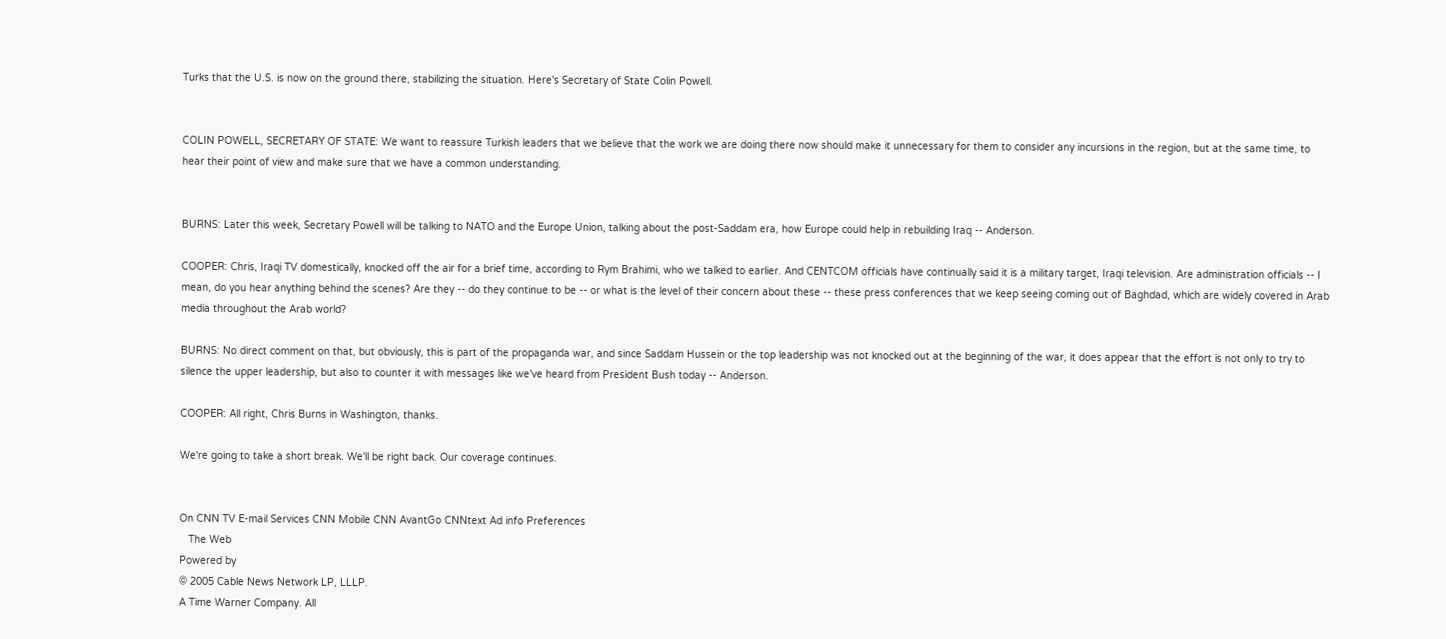Turks that the U.S. is now on the ground there, stabilizing the situation. Here's Secretary of State Colin Powell.


COLIN POWELL, SECRETARY OF STATE: We want to reassure Turkish leaders that we believe that the work we are doing there now should make it unnecessary for them to consider any incursions in the region, but at the same time, to hear their point of view and make sure that we have a common understanding.


BURNS: Later this week, Secretary Powell will be talking to NATO and the Europe Union, talking about the post-Saddam era, how Europe could help in rebuilding Iraq -- Anderson.

COOPER: Chris, Iraqi TV domestically, knocked off the air for a brief time, according to Rym Brahimi, who we talked to earlier. And CENTCOM officials have continually said it is a military target, Iraqi television. Are administration officials -- I mean, do you hear anything behind the scenes? Are they -- do they continue to be -- or what is the level of their concern about these -- these press conferences that we keep seeing coming out of Baghdad, which are widely covered in Arab media throughout the Arab world?

BURNS: No direct comment on that, but obviously, this is part of the propaganda war, and since Saddam Hussein or the top leadership was not knocked out at the beginning of the war, it does appear that the effort is not only to try to silence the upper leadership, but also to counter it with messages like we've heard from President Bush today -- Anderson.

COOPER: All right, Chris Burns in Washington, thanks.

We're going to take a short break. We'll be right back. Our coverage continues.


On CNN TV E-mail Services CNN Mobile CNN AvantGo CNNtext Ad info Preferences
   The Web
Powered by
© 2005 Cable News Network LP, LLLP.
A Time Warner Company. All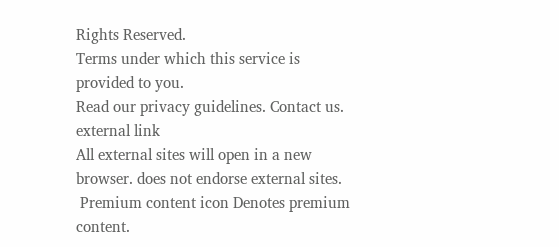Rights Reserved.
Terms under which this service is provided to you.
Read our privacy guidelines. Contact us.
external link
All external sites will open in a new browser. does not endorse external sites.
 Premium content icon Denotes premium content.